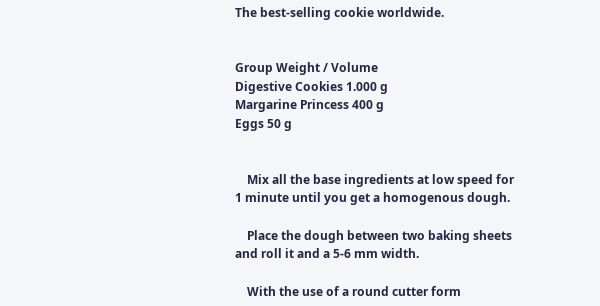The best-selling cookie worldwide.


Group Weight / Volume
Digestive Cookies 1.000 g
Margarine Princess 400 g
Eggs 50 g


    Mix all the base ingredients at low speed for 1 minute until you get a homogenous dough.

    Place the dough between two baking sheets and roll it and a 5-6 mm width.

    With the use of a round cutter form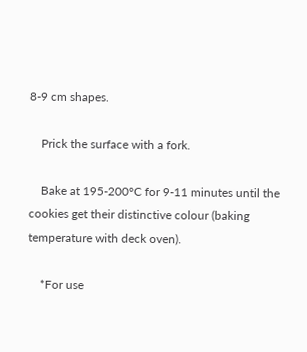8-9 cm shapes.

    Prick the surface with a fork.

    Bake at 195-200°C for 9-11 minutes until the cookies get their distinctive colour (baking temperature with deck oven).

    *For use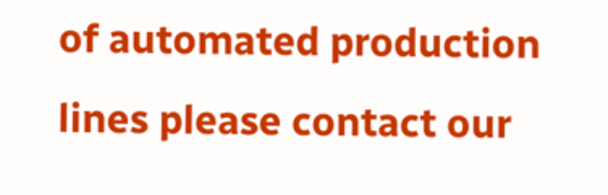of automated production lines please contact our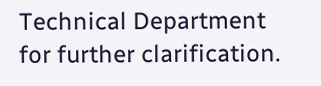Technical Department for further clarification.